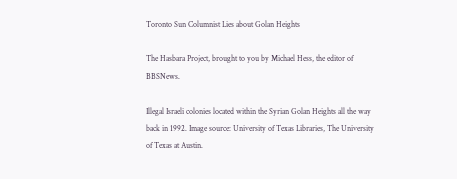Toronto Sun Columnist Lies about Golan Heights

The Hasbara Project, brought to you by Michael Hess, the editor of BBSNews.

Illegal Israeli colonies located within the Syrian Golan Heights all the way back in 1992. Image source: University of Texas Libraries, The University of Texas at Austin.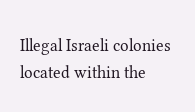Illegal Israeli colonies located within the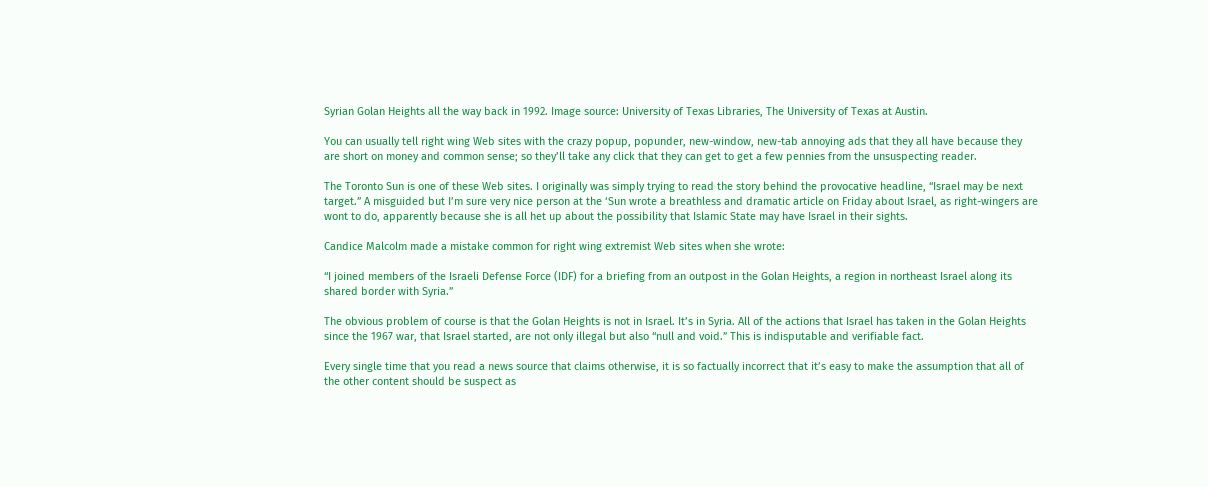Syrian Golan Heights all the way back in 1992. Image source: University of Texas Libraries, The University of Texas at Austin.

You can usually tell right wing Web sites with the crazy popup, popunder, new-window, new-tab annoying ads that they all have because they are short on money and common sense; so they’ll take any click that they can get to get a few pennies from the unsuspecting reader.

The Toronto Sun is one of these Web sites. I originally was simply trying to read the story behind the provocative headline, “Israel may be next target.” A misguided but I’m sure very nice person at the ‘Sun wrote a breathless and dramatic article on Friday about Israel, as right-wingers are wont to do, apparently because she is all het up about the possibility that Islamic State may have Israel in their sights.

Candice Malcolm made a mistake common for right wing extremist Web sites when she wrote:

“I joined members of the Israeli Defense Force (IDF) for a briefing from an outpost in the Golan Heights, a region in northeast Israel along its shared border with Syria.”

The obvious problem of course is that the Golan Heights is not in Israel. It’s in Syria. All of the actions that Israel has taken in the Golan Heights since the 1967 war, that Israel started, are not only illegal but also “null and void.” This is indisputable and verifiable fact.

Every single time that you read a news source that claims otherwise, it is so factually incorrect that it’s easy to make the assumption that all of the other content should be suspect as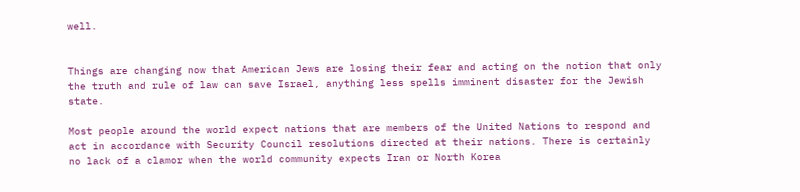well.


Things are changing now that American Jews are losing their fear and acting on the notion that only the truth and rule of law can save Israel, anything less spells imminent disaster for the Jewish state.

Most people around the world expect nations that are members of the United Nations to respond and act in accordance with Security Council resolutions directed at their nations. There is certainly no lack of a clamor when the world community expects Iran or North Korea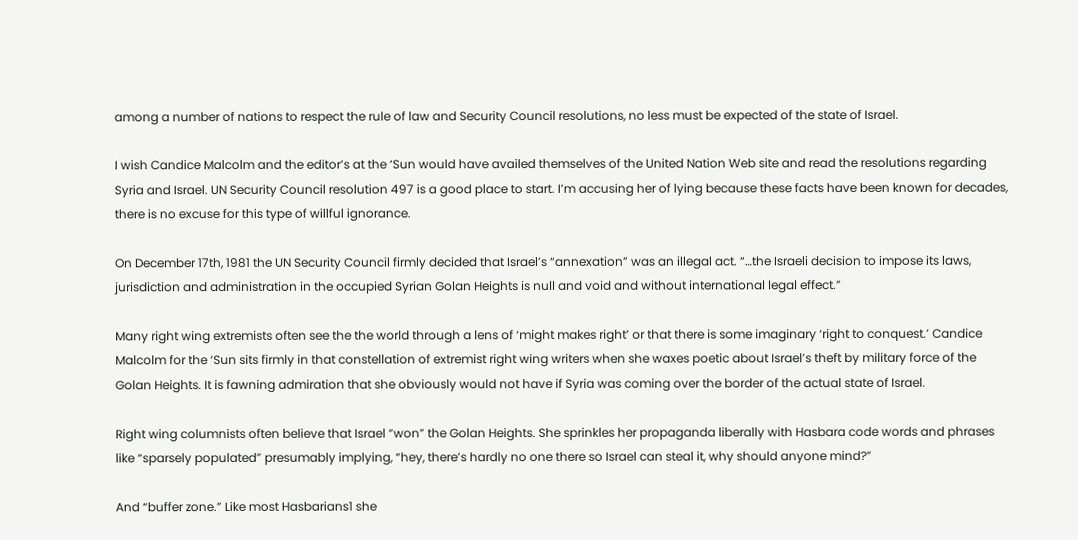among a number of nations to respect the rule of law and Security Council resolutions, no less must be expected of the state of Israel.

I wish Candice Malcolm and the editor’s at the ‘Sun would have availed themselves of the United Nation Web site and read the resolutions regarding Syria and Israel. UN Security Council resolution 497 is a good place to start. I’m accusing her of lying because these facts have been known for decades, there is no excuse for this type of willful ignorance.

On December 17th, 1981 the UN Security Council firmly decided that Israel’s “annexation” was an illegal act. “…the Israeli decision to impose its laws, jurisdiction and administration in the occupied Syrian Golan Heights is null and void and without international legal effect.”

Many right wing extremists often see the the world through a lens of ‘might makes right’ or that there is some imaginary ‘right to conquest.’ Candice Malcolm for the ‘Sun sits firmly in that constellation of extremist right wing writers when she waxes poetic about Israel’s theft by military force of the Golan Heights. It is fawning admiration that she obviously would not have if Syria was coming over the border of the actual state of Israel.

Right wing columnists often believe that Israel “won” the Golan Heights. She sprinkles her propaganda liberally with Hasbara code words and phrases like “sparsely populated” presumably implying, “hey, there’s hardly no one there so Israel can steal it, why should anyone mind?”

And “buffer zone.” Like most Hasbarians1 she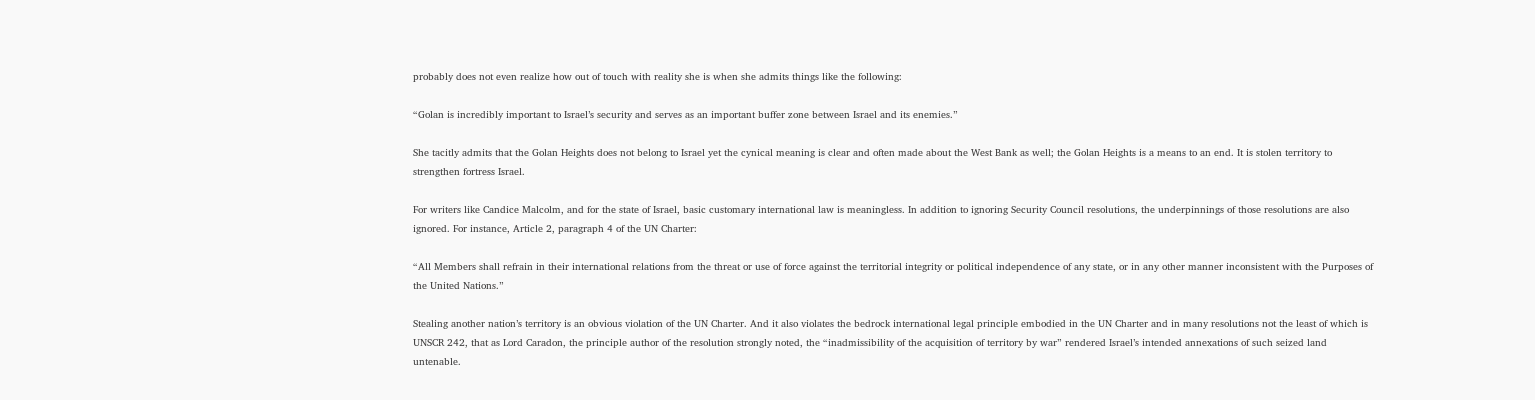probably does not even realize how out of touch with reality she is when she admits things like the following:

“Golan is incredibly important to Israel’s security and serves as an important buffer zone between Israel and its enemies.”

She tacitly admits that the Golan Heights does not belong to Israel yet the cynical meaning is clear and often made about the West Bank as well; the Golan Heights is a means to an end. It is stolen territory to strengthen fortress Israel.

For writers like Candice Malcolm, and for the state of Israel, basic customary international law is meaningless. In addition to ignoring Security Council resolutions, the underpinnings of those resolutions are also ignored. For instance, Article 2, paragraph 4 of the UN Charter:

“All Members shall refrain in their international relations from the threat or use of force against the territorial integrity or political independence of any state, or in any other manner inconsistent with the Purposes of the United Nations.”

Stealing another nation’s territory is an obvious violation of the UN Charter. And it also violates the bedrock international legal principle embodied in the UN Charter and in many resolutions not the least of which is UNSCR 242, that as Lord Caradon, the principle author of the resolution strongly noted, the “inadmissibility of the acquisition of territory by war” rendered Israel’s intended annexations of such seized land untenable.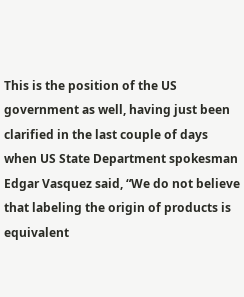This is the position of the US government as well, having just been clarified in the last couple of days when US State Department spokesman Edgar Vasquez said, “We do not believe that labeling the origin of products is equivalent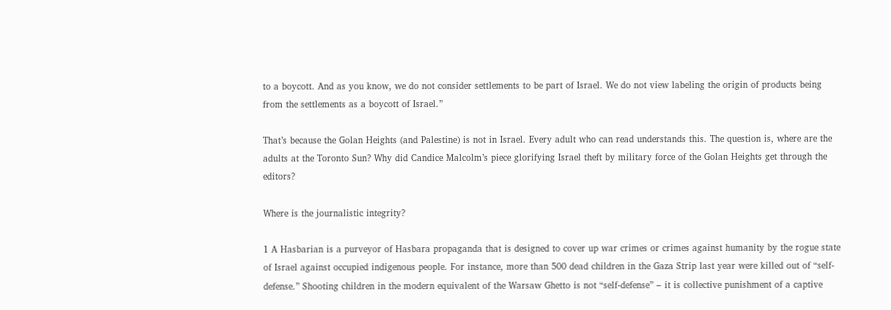to a boycott. And as you know, we do not consider settlements to be part of Israel. We do not view labeling the origin of products being from the settlements as a boycott of Israel.”

That’s because the Golan Heights (and Palestine) is not in Israel. Every adult who can read understands this. The question is, where are the adults at the Toronto Sun? Why did Candice Malcolm’s piece glorifying Israel theft by military force of the Golan Heights get through the editors?

Where is the journalistic integrity?

1 A Hasbarian is a purveyor of Hasbara propaganda that is designed to cover up war crimes or crimes against humanity by the rogue state of Israel against occupied indigenous people. For instance, more than 500 dead children in the Gaza Strip last year were killed out of “self-defense.” Shooting children in the modern equivalent of the Warsaw Ghetto is not “self-defense” – it is collective punishment of a captive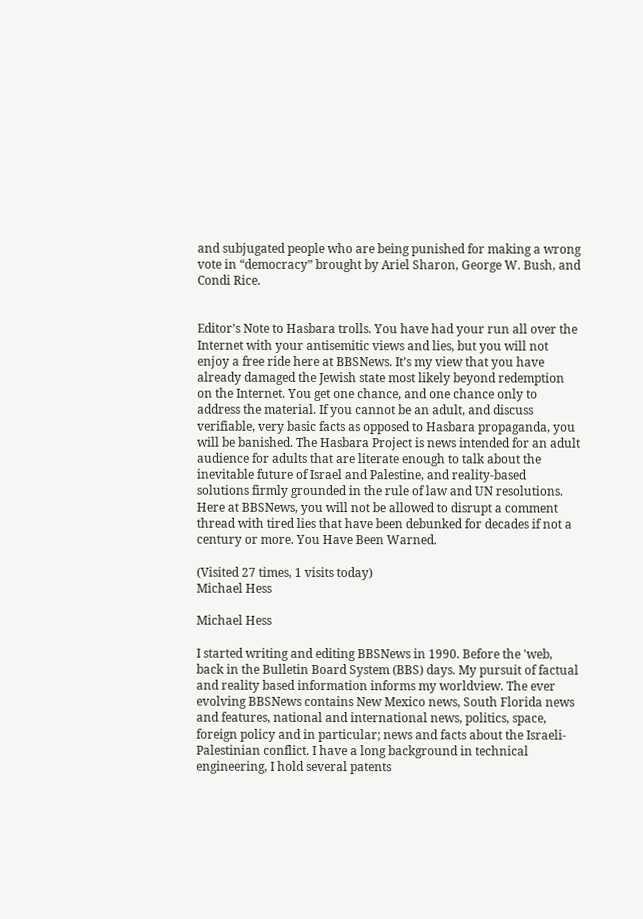and subjugated people who are being punished for making a wrong vote in “democracy” brought by Ariel Sharon, George W. Bush, and Condi Rice.


Editor’s Note to Hasbara trolls. You have had your run all over the Internet with your antisemitic views and lies, but you will not enjoy a free ride here at BBSNews. It’s my view that you have already damaged the Jewish state most likely beyond redemption on the Internet. You get one chance, and one chance only to address the material. If you cannot be an adult, and discuss verifiable, very basic facts as opposed to Hasbara propaganda, you will be banished. The Hasbara Project is news intended for an adult audience for adults that are literate enough to talk about the inevitable future of Israel and Palestine, and reality-based solutions firmly grounded in the rule of law and UN resolutions. Here at BBSNews, you will not be allowed to disrupt a comment thread with tired lies that have been debunked for decades if not a century or more. You Have Been Warned.

(Visited 27 times, 1 visits today)
Michael Hess

Michael Hess

I started writing and editing BBSNews in 1990. Before the 'web, back in the Bulletin Board System (BBS) days. My pursuit of factual and reality based information informs my worldview. The ever evolving BBSNews contains New Mexico news, South Florida news and features, national and international news, politics, space, foreign policy and in particular; news and facts about the Israeli-Palestinian conflict. I have a long background in technical engineering, I hold several patents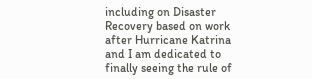including on Disaster Recovery based on work after Hurricane Katrina and I am dedicated to finally seeing the rule of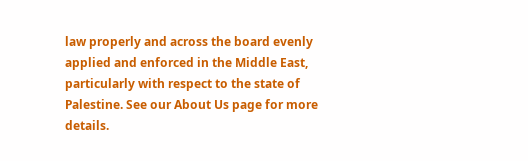law properly and across the board evenly applied and enforced in the Middle East, particularly with respect to the state of Palestine. See our About Us page for more details.